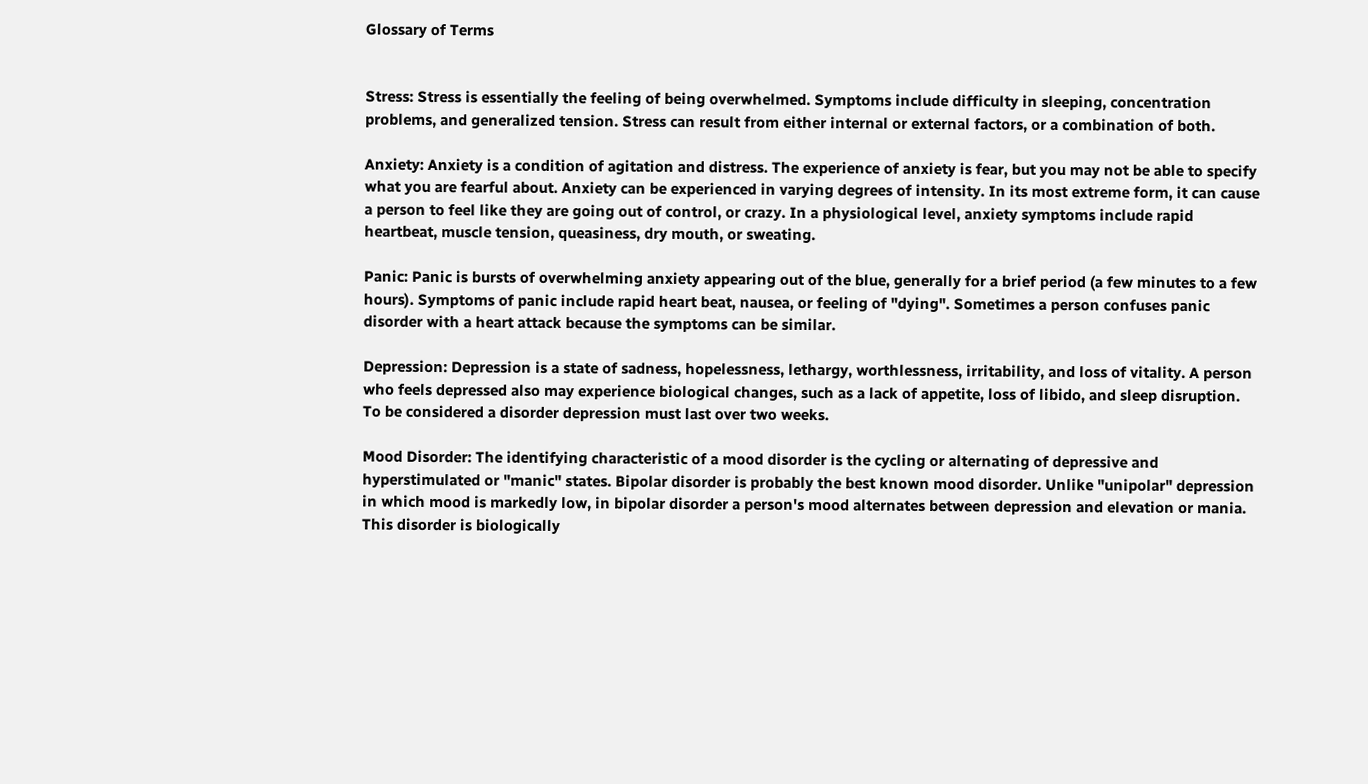Glossary of Terms


Stress: Stress is essentially the feeling of being overwhelmed. Symptoms include difficulty in sleeping, concentration problems, and generalized tension. Stress can result from either internal or external factors, or a combination of both.

Anxiety: Anxiety is a condition of agitation and distress. The experience of anxiety is fear, but you may not be able to specify what you are fearful about. Anxiety can be experienced in varying degrees of intensity. In its most extreme form, it can cause a person to feel like they are going out of control, or crazy. In a physiological level, anxiety symptoms include rapid heartbeat, muscle tension, queasiness, dry mouth, or sweating.

Panic: Panic is bursts of overwhelming anxiety appearing out of the blue, generally for a brief period (a few minutes to a few hours). Symptoms of panic include rapid heart beat, nausea, or feeling of "dying". Sometimes a person confuses panic disorder with a heart attack because the symptoms can be similar.

Depression: Depression is a state of sadness, hopelessness, lethargy, worthlessness, irritability, and loss of vitality. A person who feels depressed also may experience biological changes, such as a lack of appetite, loss of libido, and sleep disruption. To be considered a disorder depression must last over two weeks.

Mood Disorder: The identifying characteristic of a mood disorder is the cycling or alternating of depressive and hyperstimulated or "manic" states. Bipolar disorder is probably the best known mood disorder. Unlike "unipolar" depression in which mood is markedly low, in bipolar disorder a person's mood alternates between depression and elevation or mania. This disorder is biologically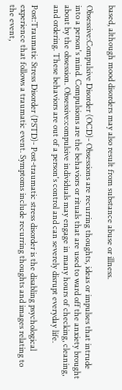based, although mood disorders may also result from substance abuse or illness.

Obsessive:Compulsive Disorder (OCD)- Obsessions are recurring thoughts, ideas or impulses that intrude into a person's mind. Compulsions are the behaviors or rituals that are used to ward off the anxiety brought about by the obsession. Obsessive:compulsive individuals may engage in many hours of checking, cleaning, and ordering. These behaviors are out of a person's control and can severely disrupt everyday life.

Post:Traumatic Stress Disorder (PSTD)- Post-traumatic stress disorder is the disabling psychological experience that follows a traumatic event. Symptoms include recurring thoughts and images relating to the event,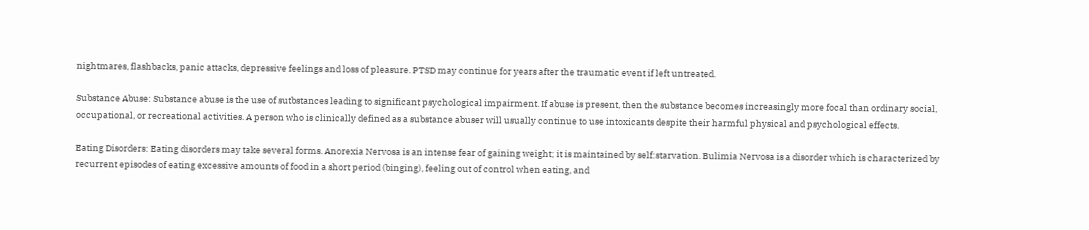nightmares, flashbacks, panic attacks, depressive feelings and loss of pleasure. PTSD may continue for years after the traumatic event if left untreated.

Substance Abuse: Substance abuse is the use of sutbstances leading to significant psychological impairment. If abuse is present, then the substance becomes increasingly more focal than ordinary social, occupational, or recreational activities. A person who is clinically defined as a substance abuser will usually continue to use intoxicants despite their harmful physical and psychological effects.

Eating Disorders: Eating disorders may take several forms. Anorexia Nervosa is an intense fear of gaining weight; it is maintained by self:starvation. Bulimia Nervosa is a disorder which is characterized by recurrent episodes of eating excessive amounts of food in a short period (binging), feeling out of control when eating, and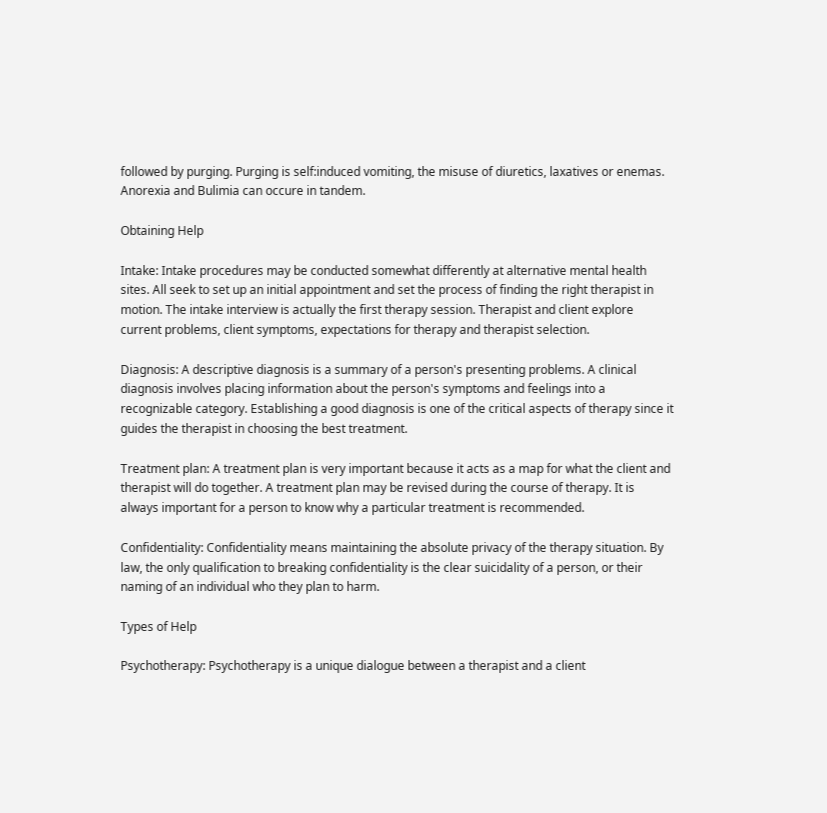followed by purging. Purging is self:induced vomiting, the misuse of diuretics, laxatives or enemas. Anorexia and Bulimia can occure in tandem.

Obtaining Help

Intake: Intake procedures may be conducted somewhat differently at alternative mental health sites. All seek to set up an initial appointment and set the process of finding the right therapist in motion. The intake interview is actually the first therapy session. Therapist and client explore current problems, client symptoms, expectations for therapy and therapist selection.

Diagnosis: A descriptive diagnosis is a summary of a person's presenting problems. A clinical diagnosis involves placing information about the person's symptoms and feelings into a recognizable category. Establishing a good diagnosis is one of the critical aspects of therapy since it guides the therapist in choosing the best treatment.

Treatment plan: A treatment plan is very important because it acts as a map for what the client and therapist will do together. A treatment plan may be revised during the course of therapy. It is always important for a person to know why a particular treatment is recommended.

Confidentiality: Confidentiality means maintaining the absolute privacy of the therapy situation. By law, the only qualification to breaking confidentiality is the clear suicidality of a person, or their naming of an individual who they plan to harm.

Types of Help

Psychotherapy: Psychotherapy is a unique dialogue between a therapist and a client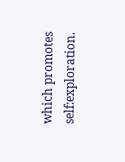which promotes self:exploration.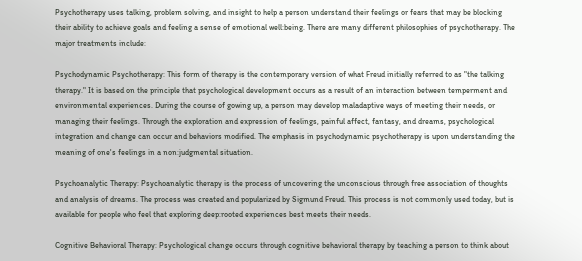Psychotherapy uses talking, problem solving, and insight to help a person understand their feelings or fears that may be blocking their ability to achieve goals and feeling a sense of emotional well:being. There are many different philosophies of psychotherapy. The major treatments include:

Psychodynamic Psychotherapy: This form of therapy is the contemporary version of what Freud initially referred to as "the talking therapy." It is based on the principle that psychological development occurs as a result of an interaction between temperment and environmental experiences. During the course of gowing up, a person may develop maladaptive ways of meeting their needs, or managing their feelings. Through the exploration and expression of feelings, painful affect, fantasy, and dreams, psychological integration and change can occur and behaviors modified. The emphasis in psychodynamic psychotherapy is upon understanding the meaning of one's feelings in a non:judgmental situation.

Psychoanalytic Therapy: Psychoanalytic therapy is the process of uncovering the unconscious through free association of thoughts and analysis of dreams. The process was created and popularized by Sigmund Freud. This process is not commonly used today, but is available for people who feel that exploring deep:rooted experiences best meets their needs.

Cognitive Behavioral Therapy: Psychological change occurs through cognitive behavioral therapy by teaching a person to think about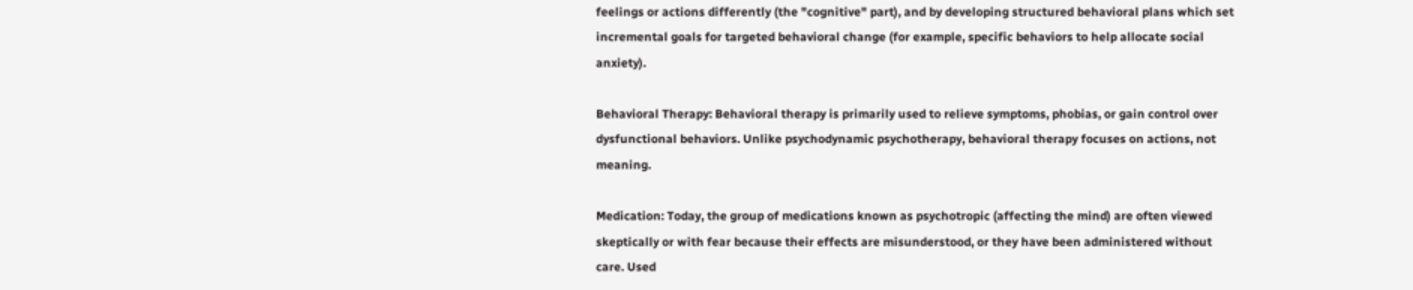feelings or actions differently (the "cognitive" part), and by developing structured behavioral plans which set incremental goals for targeted behavioral change (for example, specific behaviors to help allocate social anxiety).

Behavioral Therapy: Behavioral therapy is primarily used to relieve symptoms, phobias, or gain control over dysfunctional behaviors. Unlike psychodynamic psychotherapy, behavioral therapy focuses on actions, not meaning.

Medication: Today, the group of medications known as psychotropic (affecting the mind) are often viewed skeptically or with fear because their effects are misunderstood, or they have been administered without care. Used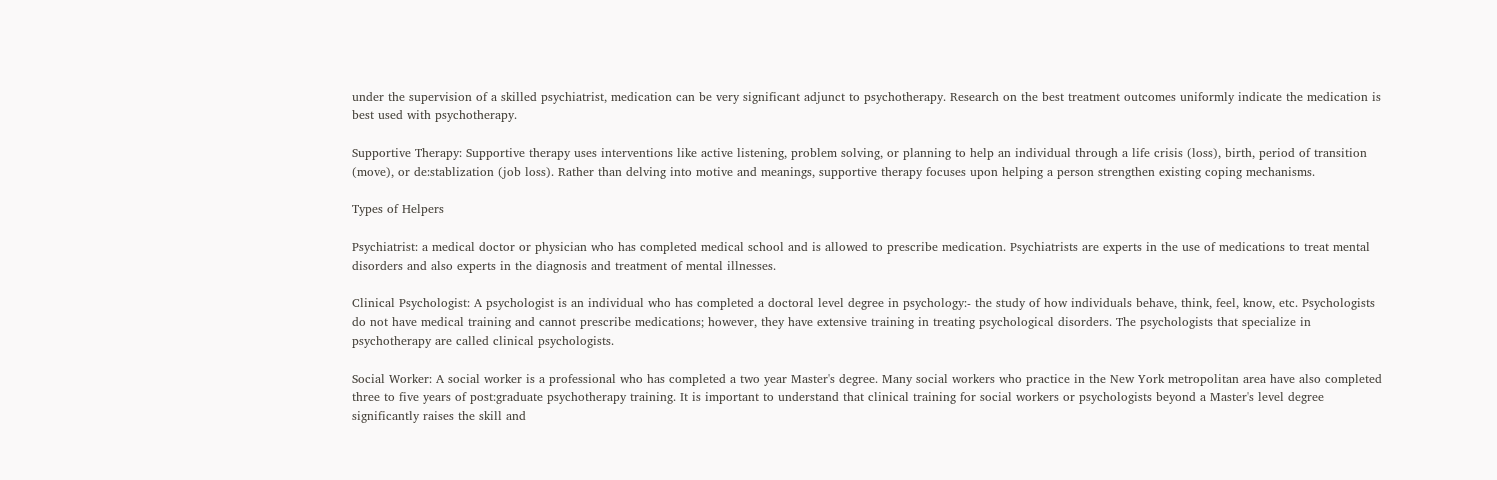under the supervision of a skilled psychiatrist, medication can be very significant adjunct to psychotherapy. Research on the best treatment outcomes uniformly indicate the medication is best used with psychotherapy.

Supportive Therapy: Supportive therapy uses interventions like active listening, problem solving, or planning to help an individual through a life crisis (loss), birth, period of transition (move), or de:stablization (job loss). Rather than delving into motive and meanings, supportive therapy focuses upon helping a person strengthen existing coping mechanisms.

Types of Helpers

Psychiatrist: a medical doctor or physician who has completed medical school and is allowed to prescribe medication. Psychiatrists are experts in the use of medications to treat mental disorders and also experts in the diagnosis and treatment of mental illnesses.

Clinical Psychologist: A psychologist is an individual who has completed a doctoral level degree in psychology:- the study of how individuals behave, think, feel, know, etc. Psychologists do not have medical training and cannot prescribe medications; however, they have extensive training in treating psychological disorders. The psychologists that specialize in psychotherapy are called clinical psychologists.

Social Worker: A social worker is a professional who has completed a two year Master's degree. Many social workers who practice in the New York metropolitan area have also completed three to five years of post:graduate psychotherapy training. It is important to understand that clinical training for social workers or psychologists beyond a Master's level degree significantly raises the skill and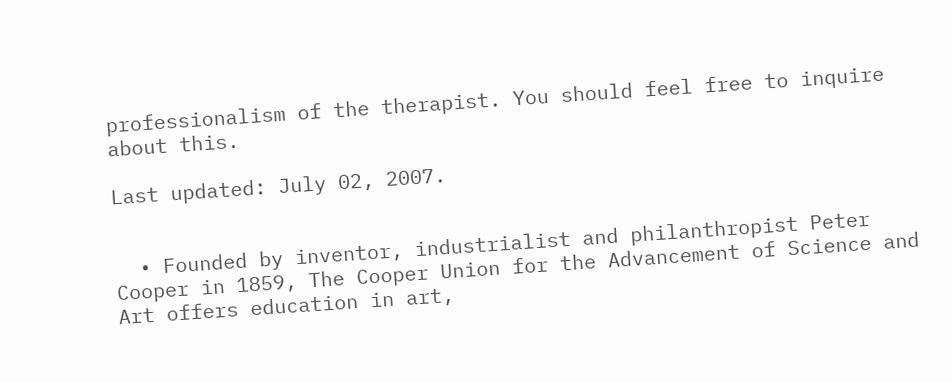professionalism of the therapist. You should feel free to inquire about this.

Last updated: July 02, 2007.


  • Founded by inventor, industrialist and philanthropist Peter Cooper in 1859, The Cooper Union for the Advancement of Science and Art offers education in art,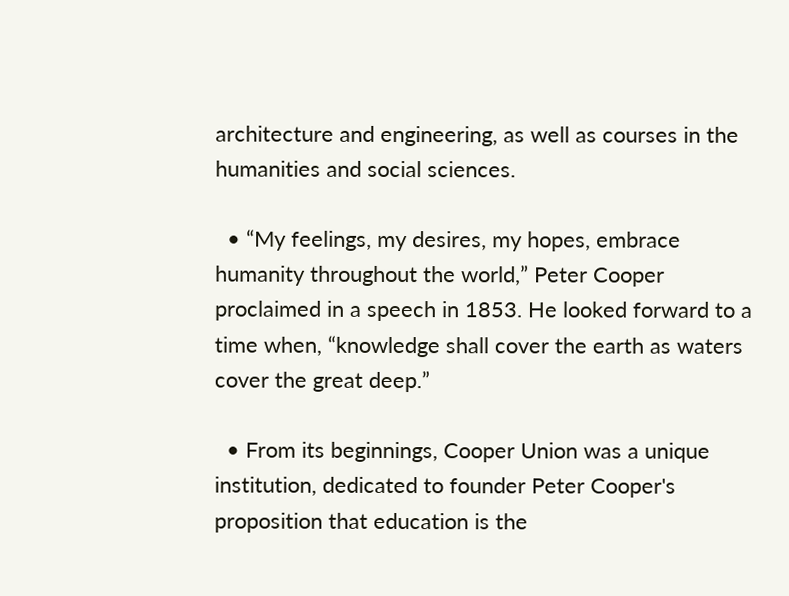architecture and engineering, as well as courses in the humanities and social sciences.

  • “My feelings, my desires, my hopes, embrace humanity throughout the world,” Peter Cooper proclaimed in a speech in 1853. He looked forward to a time when, “knowledge shall cover the earth as waters cover the great deep.”

  • From its beginnings, Cooper Union was a unique institution, dedicated to founder Peter Cooper's proposition that education is the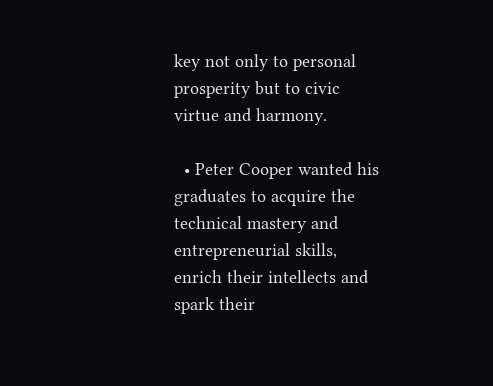key not only to personal prosperity but to civic virtue and harmony.

  • Peter Cooper wanted his graduates to acquire the technical mastery and entrepreneurial skills, enrich their intellects and spark their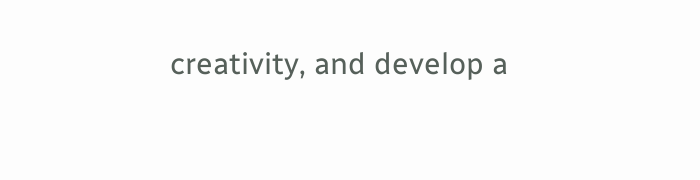creativity, and develop a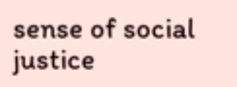sense of social justice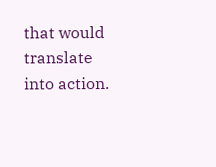that would translate into action.